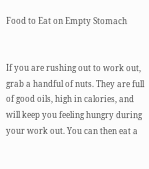Food to Eat on Empty Stomach


If you are rushing out to work out, grab a handful of nuts. They are full of good oils, high in calories, and will keep you feeling hungry during your work out. You can then eat a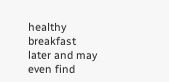healthy breakfast later and may even find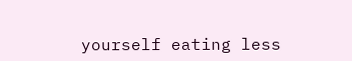yourself eating less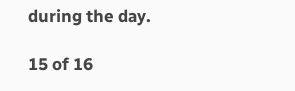during the day.

15 of 16